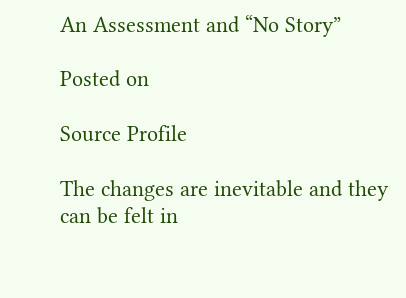An Assessment and “No Story”

Posted on

Source Profile

The changes are inevitable and they can be felt in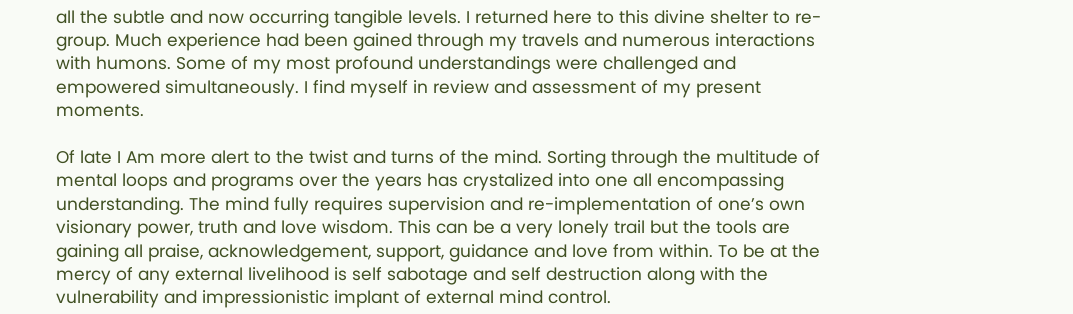all the subtle and now occurring tangible levels. I returned here to this divine shelter to re-group. Much experience had been gained through my travels and numerous interactions with humons. Some of my most profound understandings were challenged and empowered simultaneously. I find myself in review and assessment of my present moments.

Of late I Am more alert to the twist and turns of the mind. Sorting through the multitude of mental loops and programs over the years has crystalized into one all encompassing understanding. The mind fully requires supervision and re-implementation of one’s own visionary power, truth and love wisdom. This can be a very lonely trail but the tools are gaining all praise, acknowledgement, support, guidance and love from within. To be at the mercy of any external livelihood is self sabotage and self destruction along with the vulnerability and impressionistic implant of external mind control.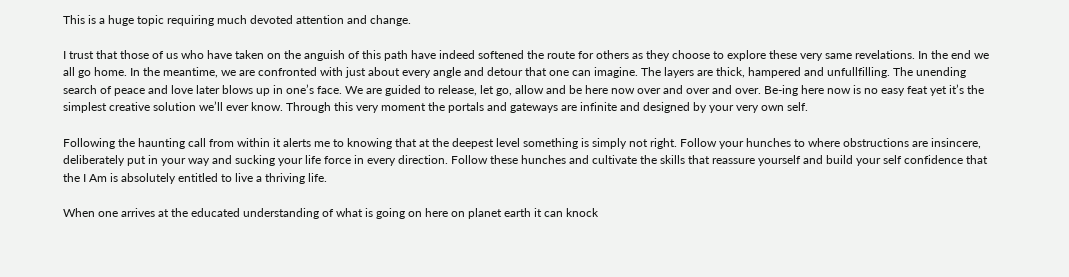This is a huge topic requiring much devoted attention and change.

I trust that those of us who have taken on the anguish of this path have indeed softened the route for others as they choose to explore these very same revelations. In the end we all go home. In the meantime, we are confronted with just about every angle and detour that one can imagine. The layers are thick, hampered and unfullfilling. The unending search of peace and love later blows up in one’s face. We are guided to release, let go, allow and be here now over and over and over. Be-ing here now is no easy feat yet it’s the simplest creative solution we’ll ever know. Through this very moment the portals and gateways are infinite and designed by your very own self.

Following the haunting call from within it alerts me to knowing that at the deepest level something is simply not right. Follow your hunches to where obstructions are insincere, deliberately put in your way and sucking your life force in every direction. Follow these hunches and cultivate the skills that reassure yourself and build your self confidence that the I Am is absolutely entitled to live a thriving life.

When one arrives at the educated understanding of what is going on here on planet earth it can knock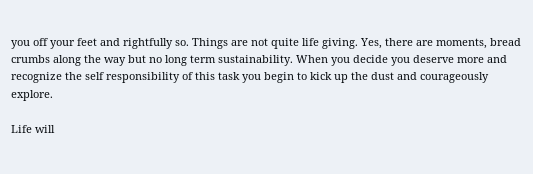you off your feet and rightfully so. Things are not quite life giving. Yes, there are moments, bread crumbs along the way but no long term sustainability. When you decide you deserve more and recognize the self responsibility of this task you begin to kick up the dust and courageously explore.

Life will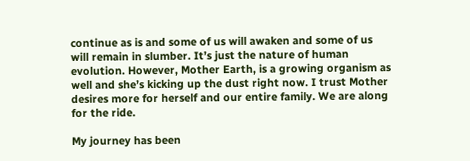continue as is and some of us will awaken and some of us will remain in slumber. It’s just the nature of human evolution. However, Mother Earth, is a growing organism as well and she’s kicking up the dust right now. I trust Mother desires more for herself and our entire family. We are along for the ride.

My journey has been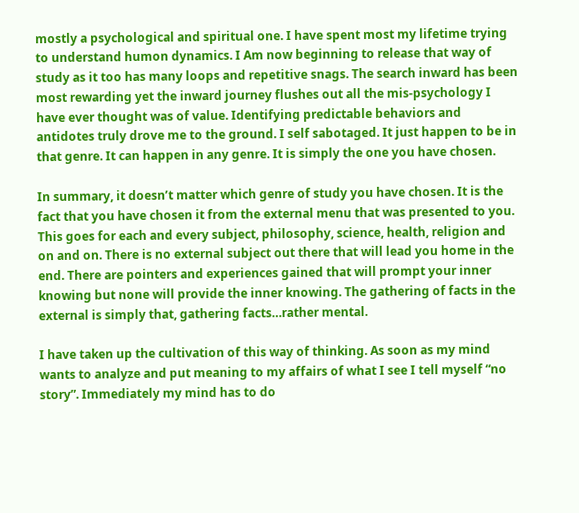mostly a psychological and spiritual one. I have spent most my lifetime trying to understand humon dynamics. I Am now beginning to release that way of study as it too has many loops and repetitive snags. The search inward has been most rewarding yet the inward journey flushes out all the mis-psychology I have ever thought was of value. Identifying predictable behaviors and antidotes truly drove me to the ground. I self sabotaged. It just happen to be in that genre. It can happen in any genre. It is simply the one you have chosen.

In summary, it doesn’t matter which genre of study you have chosen. It is the fact that you have chosen it from the external menu that was presented to you. This goes for each and every subject, philosophy, science, health, religion and on and on. There is no external subject out there that will lead you home in the end. There are pointers and experiences gained that will prompt your inner knowing but none will provide the inner knowing. The gathering of facts in the external is simply that, gathering facts…rather mental.

I have taken up the cultivation of this way of thinking. As soon as my mind wants to analyze and put meaning to my affairs of what I see I tell myself “no story”. Immediately my mind has to do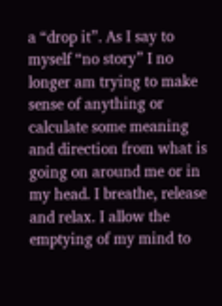a “drop it”. As I say to myself “no story” I no longer am trying to make sense of anything or calculate some meaning and direction from what is going on around me or in my head. I breathe, release and relax. I allow the emptying of my mind to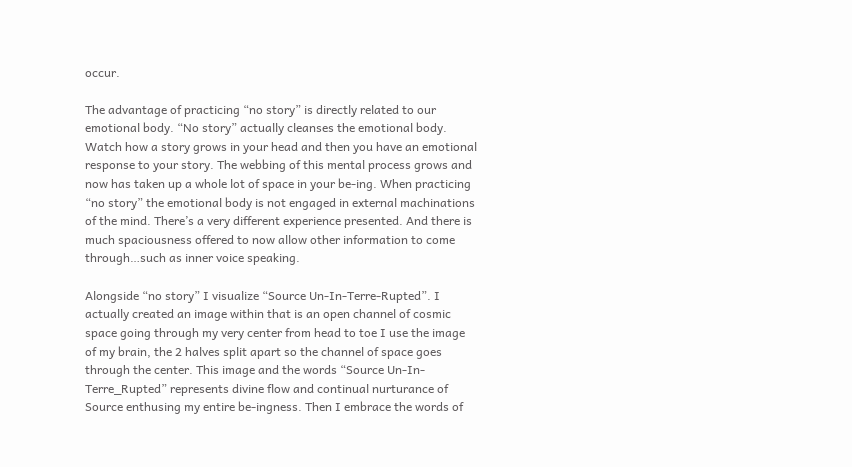occur.

The advantage of practicing “no story” is directly related to our emotional body. “No story” actually cleanses the emotional body. Watch how a story grows in your head and then you have an emotional response to your story. The webbing of this mental process grows and now has taken up a whole lot of space in your be-ing. When practicing “no story” the emotional body is not engaged in external machinations of the mind. There’s a very different experience presented. And there is much spaciousness offered to now allow other information to come through…such as inner voice speaking.

Alongside “no story” I visualize “Source Un-In-Terre-Rupted”. I actually created an image within that is an open channel of cosmic space going through my very center from head to toe I use the image of my brain, the 2 halves split apart so the channel of space goes through the center. This image and the words “Source Un-In-Terre_Rupted” represents divine flow and continual nurturance of Source enthusing my entire be-ingness. Then I embrace the words of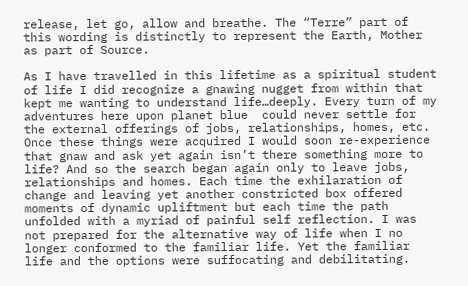release, let go, allow and breathe. The “Terre” part of this wording is distinctly to represent the Earth, Mother as part of Source.

As I have travelled in this lifetime as a spiritual student of life I did recognize a gnawing nugget from within that kept me wanting to understand life…deeply. Every turn of my adventures here upon planet blue  could never settle for the external offerings of jobs, relationships, homes, etc. Once these things were acquired I would soon re-experience that gnaw and ask yet again isn’t there something more to life? And so the search began again only to leave jobs, relationships and homes. Each time the exhilaration of change and leaving yet another constricted box offered moments of dynamic upliftment but each time the path unfolded with a myriad of painful self reflection. I was not prepared for the alternative way of life when I no longer conformed to the familiar life. Yet the familiar life and the options were suffocating and debilitating.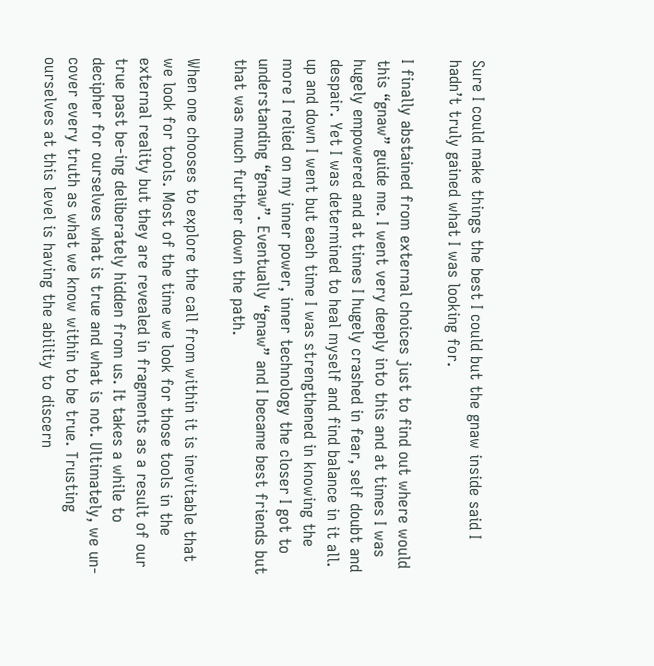Sure I could make things the best I could but the gnaw inside said I hadn’t truly gained what I was looking for.

I finally abstained from external choices just to find out where would this “gnaw” guide me. I went very deeply into this and at times I was hugely empowered and at times I hugely crashed in fear, self doubt and despair. Yet I was determined to heal myself and find balance in it all. up and down I went but each time I was strengthened in knowing the more I relied on my inner power, inner technology the closer I got to understanding “gnaw”. Eventually “gnaw” and I became best friends but that was much further down the path.

When one chooses to explore the call from within it is inevitable that we look for tools. Most of the time we look for those tools in the external reality but they are revealed in fragments as a result of our true past be-ing deliberately hidden from us. It takes a while to decipher for ourselves what is true and what is not. Ultimately, we un-cover every truth as what we know within to be true. Trusting ourselves at this level is having the ability to discern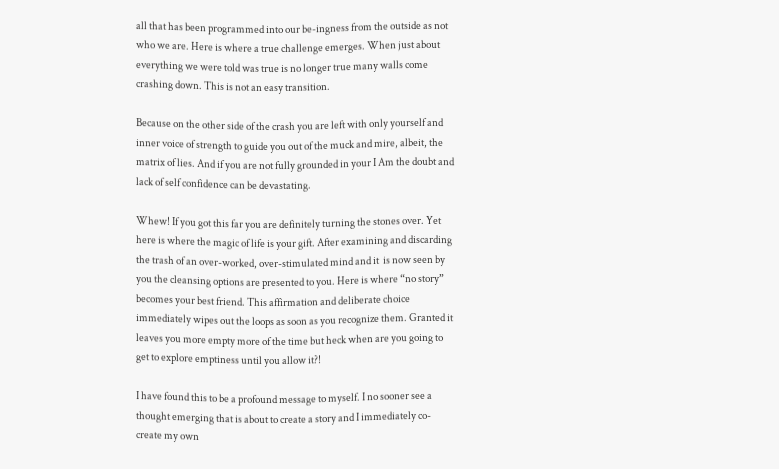all that has been programmed into our be-ingness from the outside as not who we are. Here is where a true challenge emerges. When just about everything we were told was true is no longer true many walls come crashing down. This is not an easy transition.

Because on the other side of the crash you are left with only yourself and inner voice of strength to guide you out of the muck and mire, albeit, the matrix of lies. And if you are not fully grounded in your I Am the doubt and lack of self confidence can be devastating.

Whew! If you got this far you are definitely turning the stones over. Yet here is where the magic of life is your gift. After examining and discarding the trash of an over-worked, over-stimulated mind and it  is now seen by you the cleansing options are presented to you. Here is where “no story” becomes your best friend. This affirmation and deliberate choice immediately wipes out the loops as soon as you recognize them. Granted it leaves you more empty more of the time but heck when are you going to get to explore emptiness until you allow it?!

I have found this to be a profound message to myself. I no sooner see a thought emerging that is about to create a story and I immediately co-create my own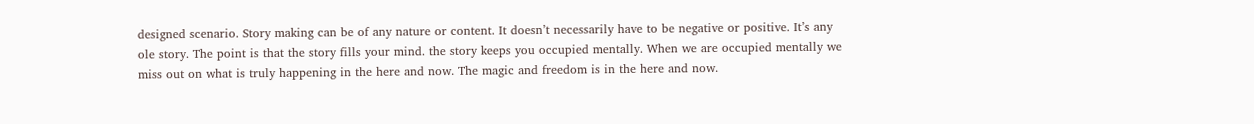designed scenario. Story making can be of any nature or content. It doesn’t necessarily have to be negative or positive. It’s any ole story. The point is that the story fills your mind. the story keeps you occupied mentally. When we are occupied mentally we miss out on what is truly happening in the here and now. The magic and freedom is in the here and now.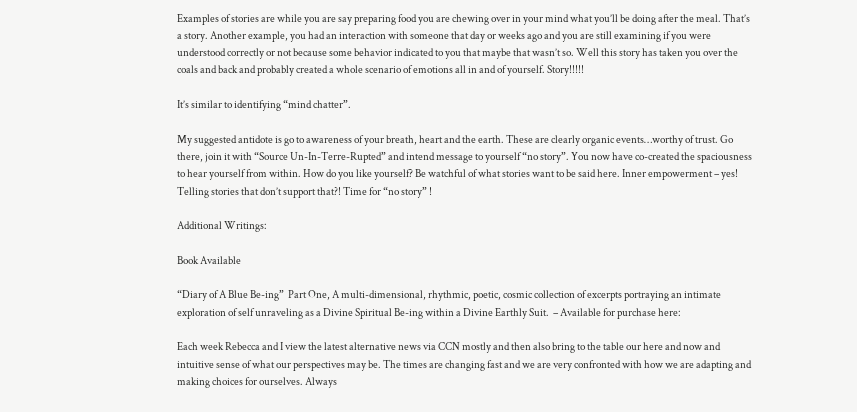Examples of stories are while you are say preparing food you are chewing over in your mind what you’ll be doing after the meal. That’s a story. Another example, you had an interaction with someone that day or weeks ago and you are still examining if you were understood correctly or not because some behavior indicated to you that maybe that wasn’t so. Well this story has taken you over the coals and back and probably created a whole scenario of emotions all in and of yourself. Story!!!!!

It’s similar to identifying “mind chatter”.

My suggested antidote is go to awareness of your breath, heart and the earth. These are clearly organic events…worthy of trust. Go there, join it with “Source Un-In-Terre-Rupted” and intend message to yourself “no story”. You now have co-created the spaciousness to hear yourself from within. How do you like yourself? Be watchful of what stories want to be said here. Inner empowerment – yes! Telling stories that don’t support that?! Time for “no story” !

Additional Writings:

Book Available

“Diary of A Blue Be-ing”  Part One, A multi-dimensional, rhythmic, poetic, cosmic collection of excerpts portraying an intimate exploration of self unraveling as a Divine Spiritual Be-ing within a Divine Earthly Suit.  – Available for purchase here:

Each week Rebecca and I view the latest alternative news via CCN mostly and then also bring to the table our here and now and intuitive sense of what our perspectives may be. The times are changing fast and we are very confronted with how we are adapting and making choices for ourselves. Always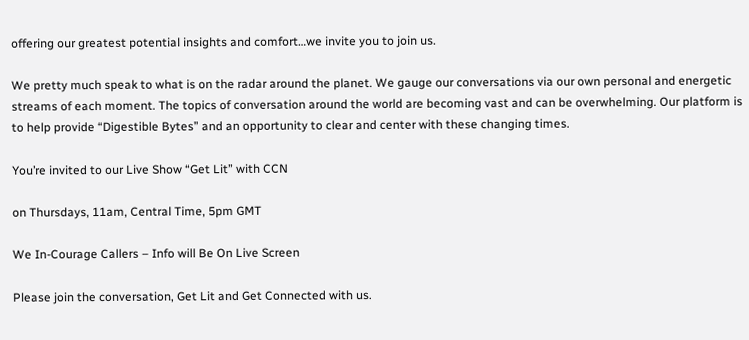offering our greatest potential insights and comfort…we invite you to join us.

We pretty much speak to what is on the radar around the planet. We gauge our conversations via our own personal and energetic streams of each moment. The topics of conversation around the world are becoming vast and can be overwhelming. Our platform is to help provide “Digestible Bytes” and an opportunity to clear and center with these changing times.

You’re invited to our Live Show “Get Lit” with CCN

on Thursdays, 11am, Central Time, 5pm GMT

We In-Courage Callers – Info will Be On Live Screen

Please join the conversation, Get Lit and Get Connected with us.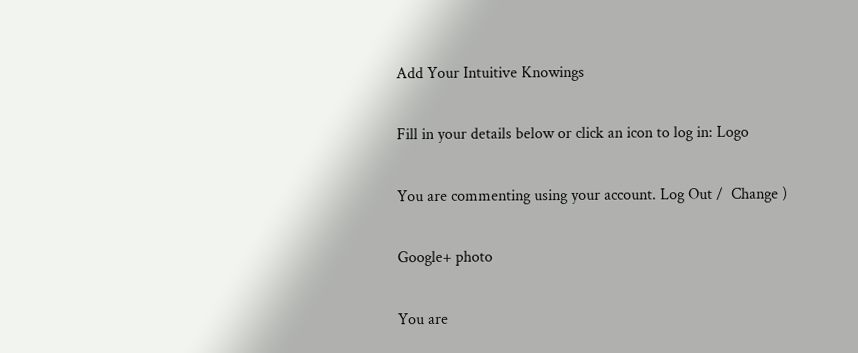Add Your Intuitive Knowings

Fill in your details below or click an icon to log in: Logo

You are commenting using your account. Log Out /  Change )

Google+ photo

You are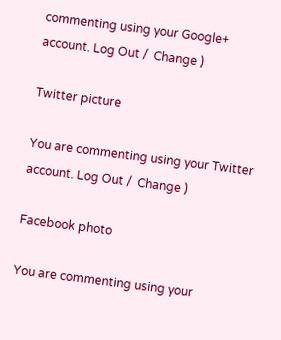commenting using your Google+ account. Log Out /  Change )

Twitter picture

You are commenting using your Twitter account. Log Out /  Change )

Facebook photo

You are commenting using your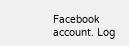Facebook account. Log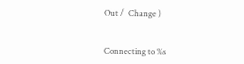Out /  Change )


Connecting to %s